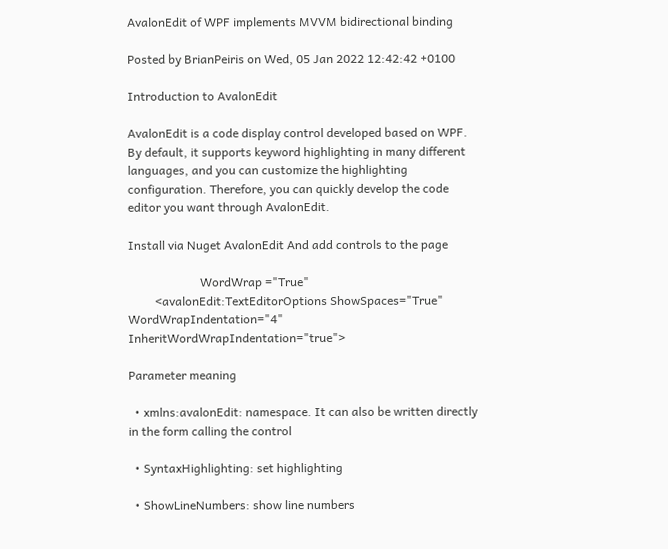AvalonEdit of WPF implements MVVM bidirectional binding

Posted by BrianPeiris on Wed, 05 Jan 2022 12:42:42 +0100

Introduction to AvalonEdit

AvalonEdit is a code display control developed based on WPF. By default, it supports keyword highlighting in many different languages, and you can customize the highlighting configuration. Therefore, you can quickly develop the code editor you want through AvalonEdit.

Install via Nuget AvalonEdit And add controls to the page

                        WordWrap ="True"
         <avalonEdit:TextEditorOptions ShowSpaces="True" WordWrapIndentation="4" InheritWordWrapIndentation="true">

Parameter meaning

  • xmlns:avalonEdit: namespace. It can also be written directly in the form calling the control

  • SyntaxHighlighting: set highlighting

  • ShowLineNumbers: show line numbers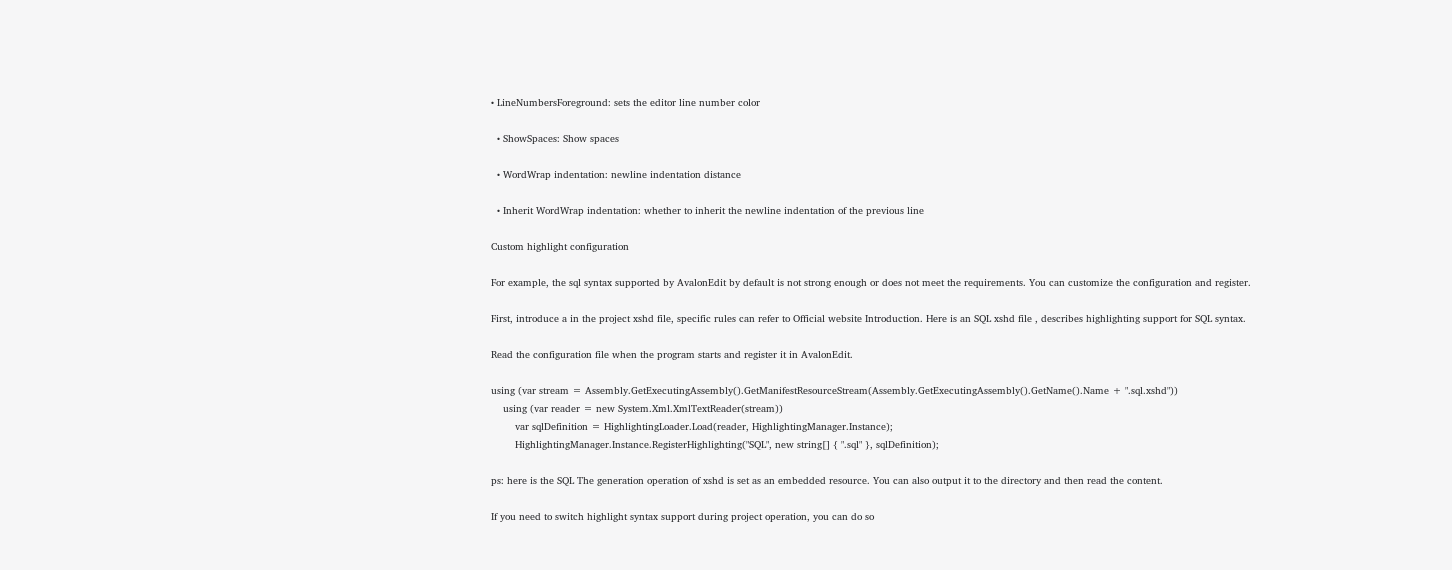• LineNumbersForeground: sets the editor line number color

  • ShowSpaces: Show spaces

  • WordWrap indentation: newline indentation distance

  • Inherit WordWrap indentation: whether to inherit the newline indentation of the previous line

Custom highlight configuration

For example, the sql syntax supported by AvalonEdit by default is not strong enough or does not meet the requirements. You can customize the configuration and register.

First, introduce a in the project xshd file, specific rules can refer to Official website Introduction. Here is an SQL xshd file , describes highlighting support for SQL syntax.

Read the configuration file when the program starts and register it in AvalonEdit.

using (var stream = Assembly.GetExecutingAssembly().GetManifestResourceStream(Assembly.GetExecutingAssembly().GetName().Name + ".sql.xshd"))
    using (var reader = new System.Xml.XmlTextReader(stream))
        var sqlDefinition = HighlightingLoader.Load(reader, HighlightingManager.Instance);
        HighlightingManager.Instance.RegisterHighlighting("SQL", new string[] { ".sql" }, sqlDefinition);

ps: here is the SQL The generation operation of xshd is set as an embedded resource. You can also output it to the directory and then read the content.

If you need to switch highlight syntax support during project operation, you can do so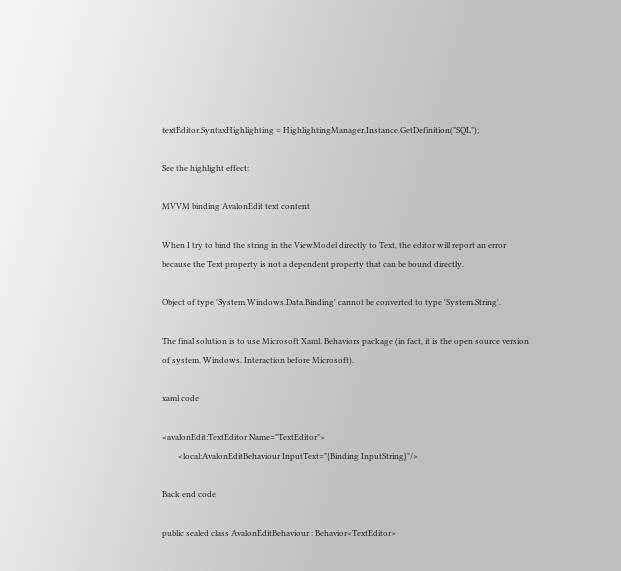textEditor.SyntaxHighlighting = HighlightingManager.Instance.GetDefinition("SQL");

See the highlight effect:

MVVM binding AvalonEdit text content

When I try to bind the string in the ViewModel directly to Text, the editor will report an error because the Text property is not a dependent property that can be bound directly.

Object of type 'System.Windows.Data.Binding' cannot be converted to type 'System.String'.

The final solution is to use Microsoft Xaml. Behaviors package (in fact, it is the open source version of system. Windows. Interaction before Microsoft).

xaml code

<avalonEdit:TextEditor Name="TextEditor">
        <local:AvalonEditBehaviour InputText="{Binding InputString}"/>

Back end code

public sealed class AvalonEditBehaviour : Behavior<TextEditor>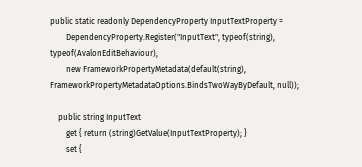public static readonly DependencyProperty InputTextProperty =
        DependencyProperty.Register("InputText", typeof(string), typeof(AvalonEditBehaviour),
        new FrameworkPropertyMetadata(default(string), FrameworkPropertyMetadataOptions.BindsTwoWayByDefault, null));

    public string InputText
        get { return (string)GetValue(InputTextProperty); }
        set {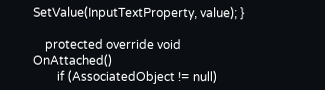SetValue(InputTextProperty, value); }

    protected override void OnAttached()
        if (AssociatedObject != null)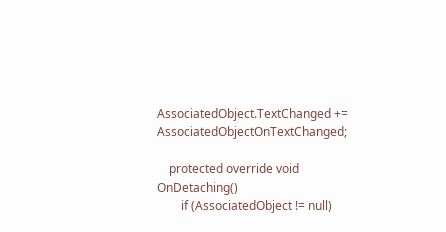AssociatedObject.TextChanged += AssociatedObjectOnTextChanged;

    protected override void OnDetaching()
        if (AssociatedObject != null)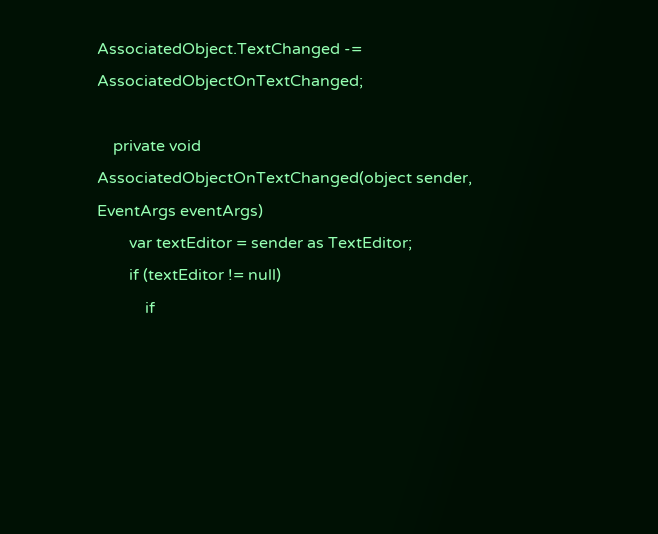AssociatedObject.TextChanged -= AssociatedObjectOnTextChanged;

    private void AssociatedObjectOnTextChanged(object sender, EventArgs eventArgs)
        var textEditor = sender as TextEditor;
        if (textEditor != null)
            if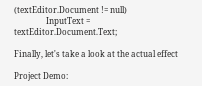(textEditor.Document != null)
                InputText = textEditor.Document.Text;

Finally, let's take a look at the actual effect

Project Demo: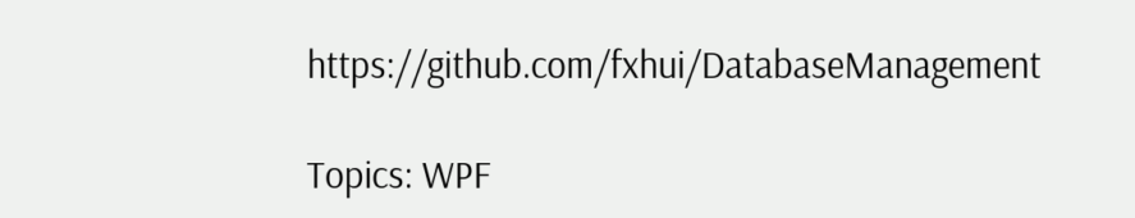https://github.com/fxhui/DatabaseManagement

Topics: WPF